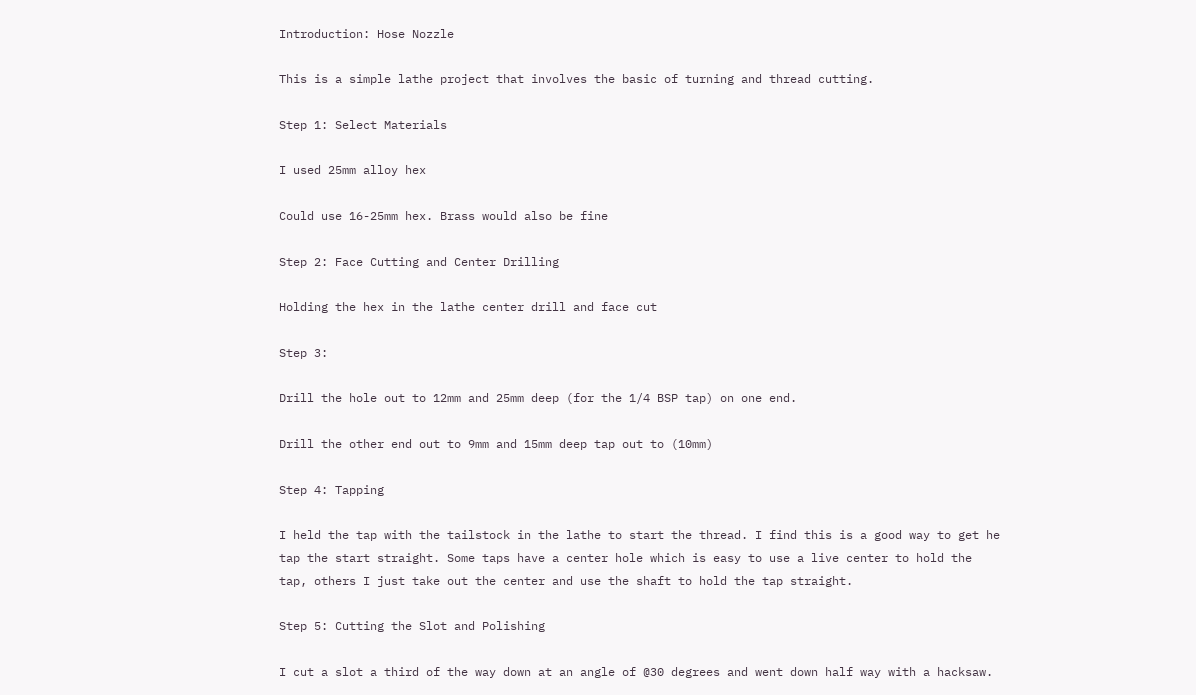Introduction: Hose Nozzle

This is a simple lathe project that involves the basic of turning and thread cutting.

Step 1: Select Materials

I used 25mm alloy hex

Could use 16-25mm hex. Brass would also be fine

Step 2: Face Cutting and Center Drilling

Holding the hex in the lathe center drill and face cut

Step 3:

Drill the hole out to 12mm and 25mm deep (for the 1/4 BSP tap) on one end.

Drill the other end out to 9mm and 15mm deep tap out to (10mm)

Step 4: Tapping

I held the tap with the tailstock in the lathe to start the thread. I find this is a good way to get he tap the start straight. Some taps have a center hole which is easy to use a live center to hold the tap, others I just take out the center and use the shaft to hold the tap straight.

Step 5: Cutting the Slot and Polishing

I cut a slot a third of the way down at an angle of @30 degrees and went down half way with a hacksaw.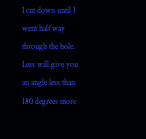I cut down until I went half way through the hole. Less will give you an angle less than 180 degrees more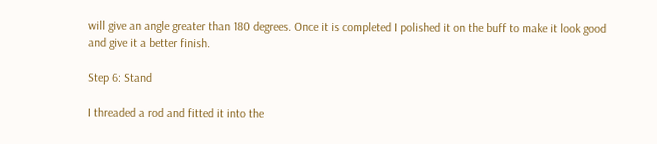will give an angle greater than 180 degrees. Once it is completed I polished it on the buff to make it look good and give it a better finish.

Step 6: Stand

I threaded a rod and fitted it into the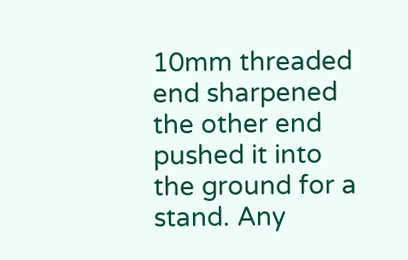10mm threaded end sharpened the other end pushed it into the ground for a stand. Any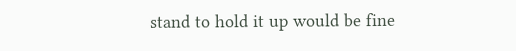stand to hold it up would be fine